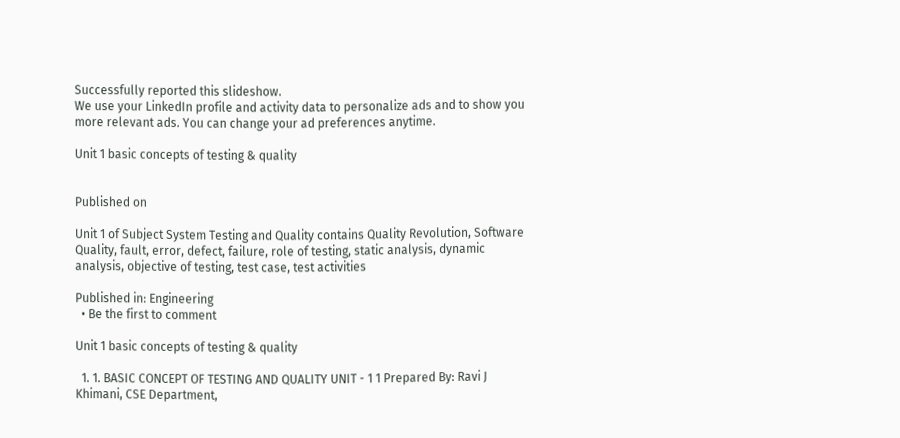Successfully reported this slideshow.
We use your LinkedIn profile and activity data to personalize ads and to show you more relevant ads. You can change your ad preferences anytime.

Unit 1 basic concepts of testing & quality


Published on

Unit 1 of Subject System Testing and Quality contains Quality Revolution, Software Quality, fault, error, defect, failure, role of testing, static analysis, dynamic analysis, objective of testing, test case, test activities

Published in: Engineering
  • Be the first to comment

Unit 1 basic concepts of testing & quality

  1. 1. BASIC CONCEPT OF TESTING AND QUALITY UNIT - 1 1 Prepared By: Ravi J Khimani, CSE Department,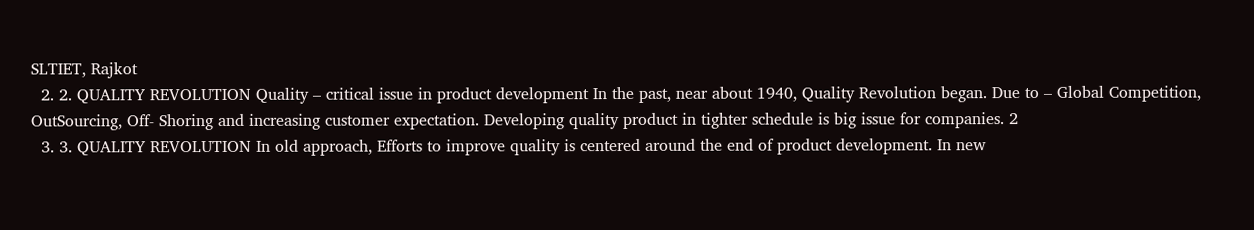SLTIET, Rajkot
  2. 2. QUALITY REVOLUTION Quality – critical issue in product development In the past, near about 1940, Quality Revolution began. Due to – Global Competition, OutSourcing, Off- Shoring and increasing customer expectation. Developing quality product in tighter schedule is big issue for companies. 2
  3. 3. QUALITY REVOLUTION In old approach, Efforts to improve quality is centered around the end of product development. In new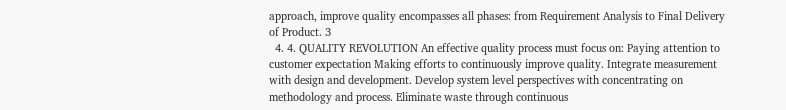approach, improve quality encompasses all phases: from Requirement Analysis to Final Delivery of Product. 3
  4. 4. QUALITY REVOLUTION An effective quality process must focus on: Paying attention to customer expectation Making efforts to continuously improve quality. Integrate measurement with design and development. Develop system level perspectives with concentrating on methodology and process. Eliminate waste through continuous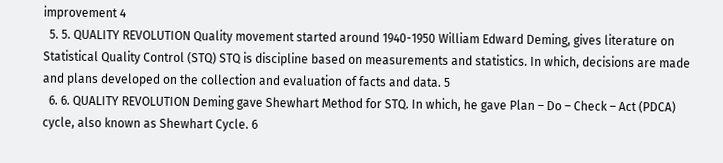improvement 4
  5. 5. QUALITY REVOLUTION Quality movement started around 1940-1950 William Edward Deming, gives literature on Statistical Quality Control (STQ) STQ is discipline based on measurements and statistics. In which, decisions are made and plans developed on the collection and evaluation of facts and data. 5
  6. 6. QUALITY REVOLUTION Deming gave Shewhart Method for STQ. In which, he gave Plan – Do – Check – Act (PDCA) cycle, also known as Shewhart Cycle. 6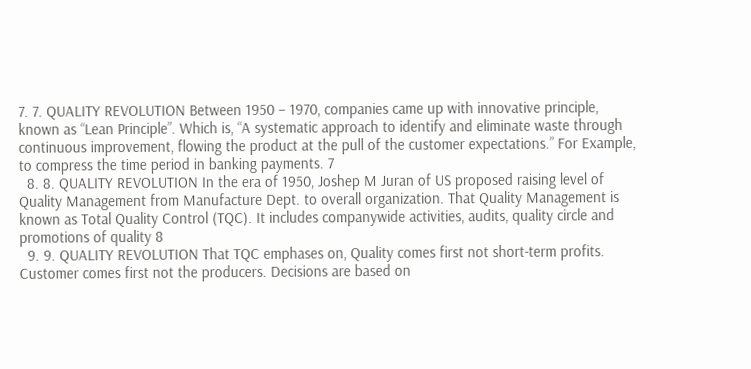7. 7. QUALITY REVOLUTION Between 1950 – 1970, companies came up with innovative principle, known as “Lean Principle”. Which is, “A systematic approach to identify and eliminate waste through continuous improvement, flowing the product at the pull of the customer expectations.” For Example, to compress the time period in banking payments. 7
  8. 8. QUALITY REVOLUTION In the era of 1950, Joshep M Juran of US proposed raising level of Quality Management from Manufacture Dept. to overall organization. That Quality Management is known as Total Quality Control (TQC). It includes companywide activities, audits, quality circle and promotions of quality 8
  9. 9. QUALITY REVOLUTION That TQC emphases on, Quality comes first not short-term profits. Customer comes first not the producers. Decisions are based on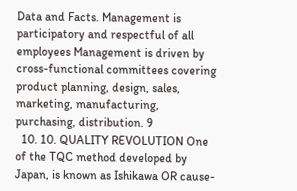Data and Facts. Management is participatory and respectful of all employees Management is driven by cross-functional committees covering product planning, design, sales, marketing, manufacturing, purchasing, distribution. 9
  10. 10. QUALITY REVOLUTION One of the TQC method developed by Japan, is known as Ishikawa OR cause-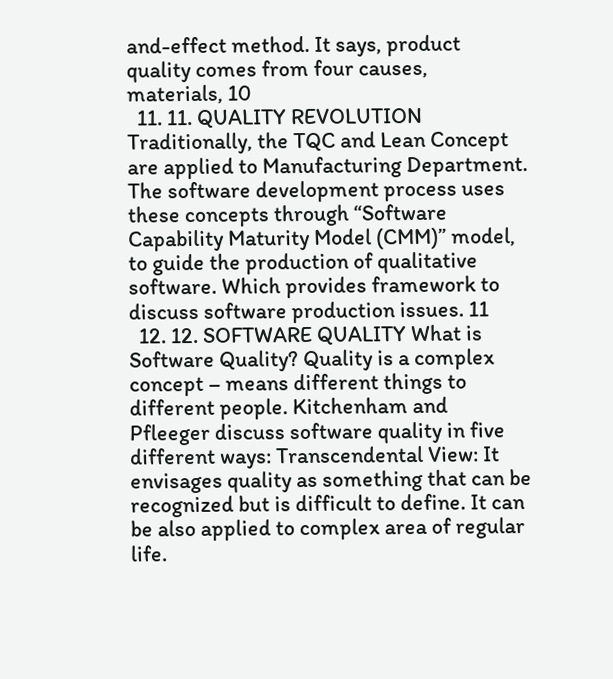and-effect method. It says, product quality comes from four causes, materials, 10
  11. 11. QUALITY REVOLUTION Traditionally, the TQC and Lean Concept are applied to Manufacturing Department. The software development process uses these concepts through “Software Capability Maturity Model (CMM)” model, to guide the production of qualitative software. Which provides framework to discuss software production issues. 11
  12. 12. SOFTWARE QUALITY What is Software Quality? Quality is a complex concept – means different things to different people. Kitchenham and Pfleeger discuss software quality in five different ways: Transcendental View: It envisages quality as something that can be recognized but is difficult to define. It can be also applied to complex area of regular life.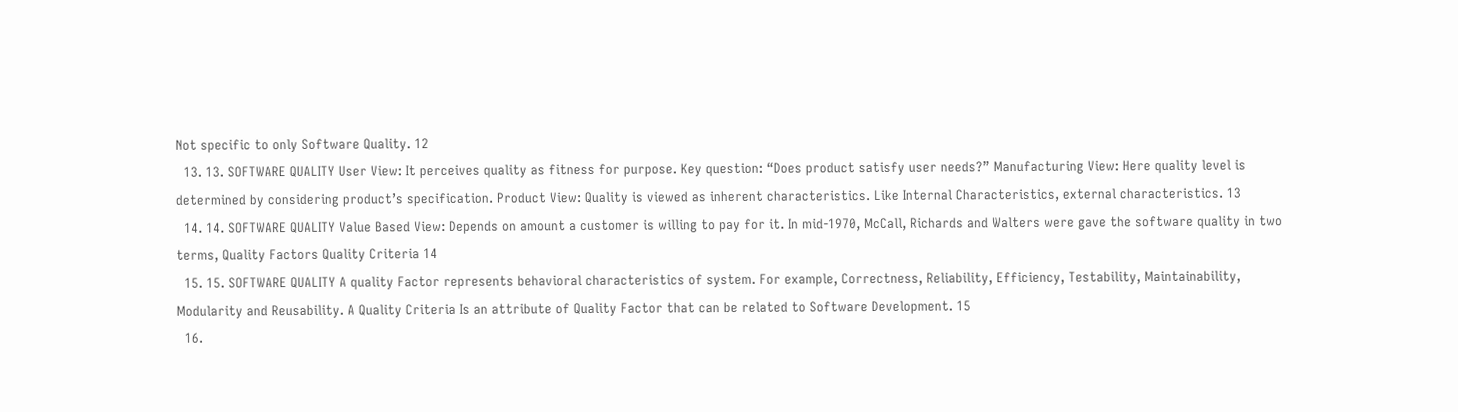Not specific to only Software Quality. 12
  13. 13. SOFTWARE QUALITY User View: It perceives quality as fitness for purpose. Key question: “Does product satisfy user needs?” Manufacturing View: Here quality level is determined by considering product’s specification. Product View: Quality is viewed as inherent characteristics. Like Internal Characteristics, external characteristics. 13
  14. 14. SOFTWARE QUALITY Value Based View: Depends on amount a customer is willing to pay for it. In mid-1970, McCall, Richards and Walters were gave the software quality in two terms, Quality Factors Quality Criteria 14
  15. 15. SOFTWARE QUALITY A quality Factor represents behavioral characteristics of system. For example, Correctness, Reliability, Efficiency, Testability, Maintainability, Modularity and Reusability. A Quality Criteria Is an attribute of Quality Factor that can be related to Software Development. 15
  16.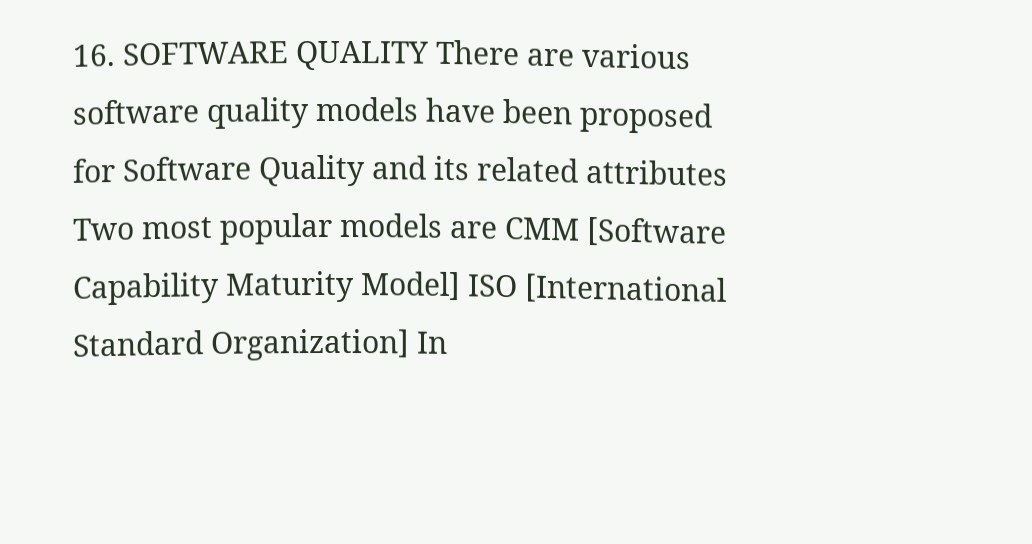16. SOFTWARE QUALITY There are various software quality models have been proposed for Software Quality and its related attributes Two most popular models are CMM [Software Capability Maturity Model] ISO [International Standard Organization] In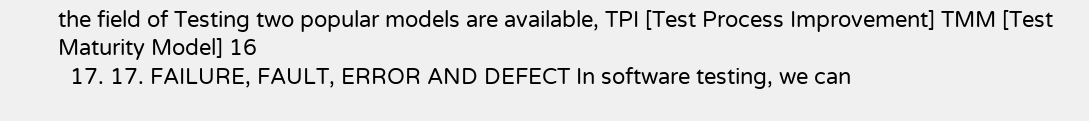the field of Testing two popular models are available, TPI [Test Process Improvement] TMM [Test Maturity Model] 16
  17. 17. FAILURE, FAULT, ERROR AND DEFECT In software testing, we can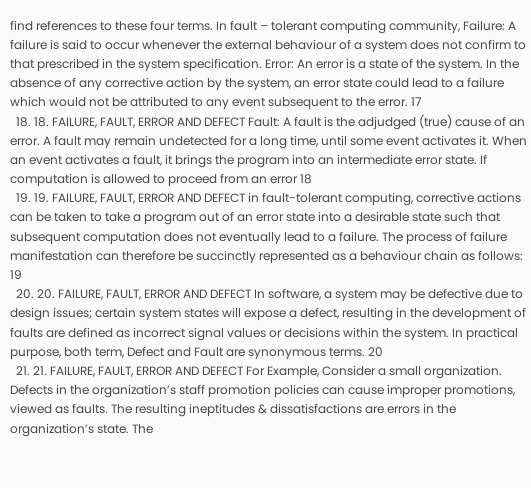find references to these four terms. In fault – tolerant computing community, Failure: A failure is said to occur whenever the external behaviour of a system does not confirm to that prescribed in the system specification. Error: An error is a state of the system. In the absence of any corrective action by the system, an error state could lead to a failure which would not be attributed to any event subsequent to the error. 17
  18. 18. FAILURE, FAULT, ERROR AND DEFECT Fault: A fault is the adjudged (true) cause of an error. A fault may remain undetected for a long time, until some event activates it. When an event activates a fault, it brings the program into an intermediate error state. If computation is allowed to proceed from an error 18
  19. 19. FAILURE, FAULT, ERROR AND DEFECT in fault-tolerant computing, corrective actions can be taken to take a program out of an error state into a desirable state such that subsequent computation does not eventually lead to a failure. The process of failure manifestation can therefore be succinctly represented as a behaviour chain as follows: 19
  20. 20. FAILURE, FAULT, ERROR AND DEFECT In software, a system may be defective due to design issues; certain system states will expose a defect, resulting in the development of faults are defined as incorrect signal values or decisions within the system. In practical purpose, both term, Defect and Fault are synonymous terms. 20
  21. 21. FAILURE, FAULT, ERROR AND DEFECT For Example, Consider a small organization. Defects in the organization’s staff promotion policies can cause improper promotions, viewed as faults. The resulting ineptitudes & dissatisfactions are errors in the organization’s state. The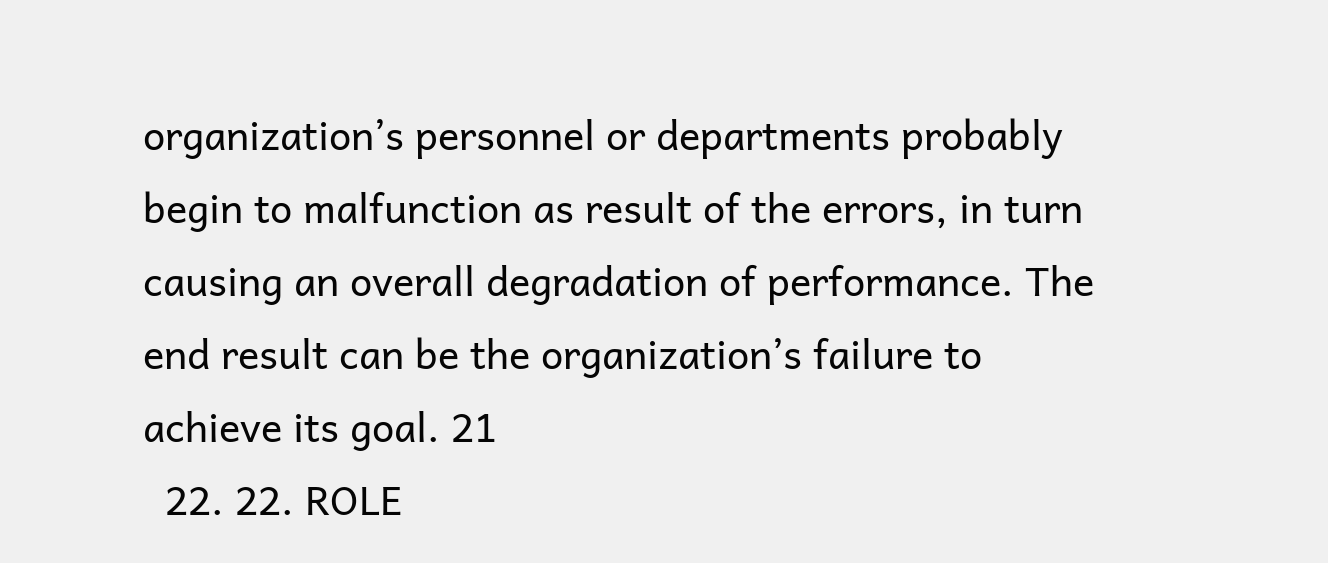organization’s personnel or departments probably begin to malfunction as result of the errors, in turn causing an overall degradation of performance. The end result can be the organization’s failure to achieve its goal. 21
  22. 22. ROLE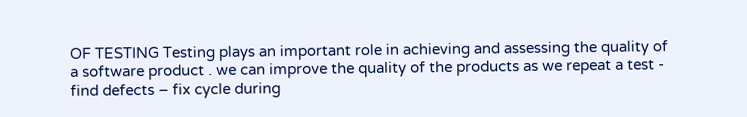OF TESTING Testing plays an important role in achieving and assessing the quality of a software product . we can improve the quality of the products as we repeat a test - find defects – fix cycle during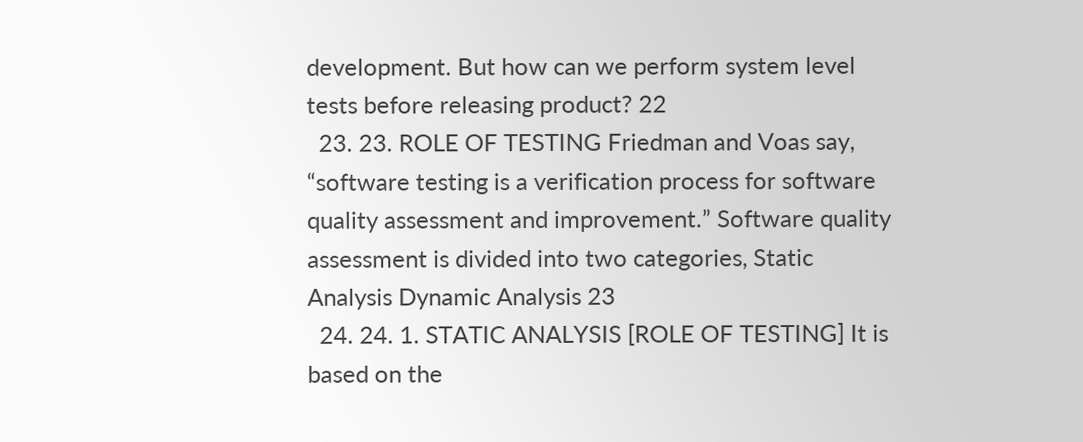development. But how can we perform system level tests before releasing product? 22
  23. 23. ROLE OF TESTING Friedman and Voas say, “software testing is a verification process for software quality assessment and improvement.” Software quality assessment is divided into two categories, Static Analysis Dynamic Analysis 23
  24. 24. 1. STATIC ANALYSIS [ROLE OF TESTING] It is based on the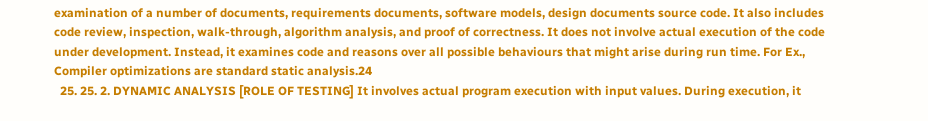examination of a number of documents, requirements documents, software models, design documents source code. It also includes code review, inspection, walk-through, algorithm analysis, and proof of correctness. It does not involve actual execution of the code under development. Instead, it examines code and reasons over all possible behaviours that might arise during run time. For Ex., Compiler optimizations are standard static analysis.24
  25. 25. 2. DYNAMIC ANALYSIS [ROLE OF TESTING] It involves actual program execution with input values. During execution, it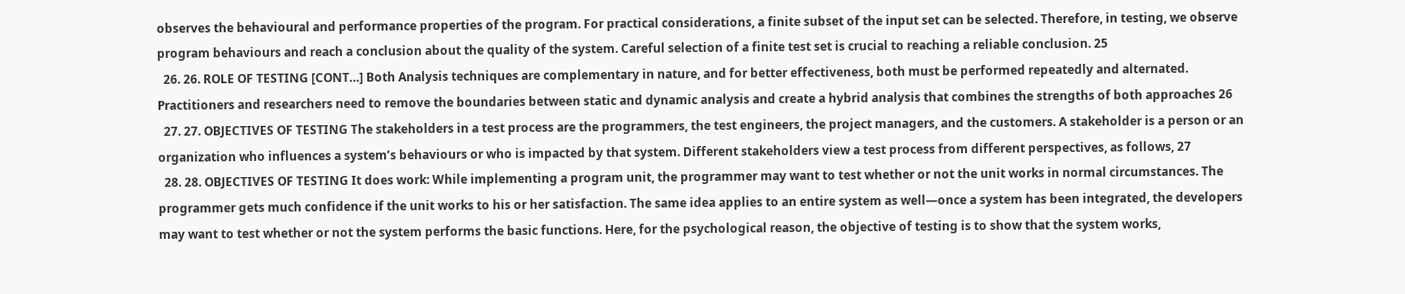observes the behavioural and performance properties of the program. For practical considerations, a finite subset of the input set can be selected. Therefore, in testing, we observe program behaviours and reach a conclusion about the quality of the system. Careful selection of a finite test set is crucial to reaching a reliable conclusion. 25
  26. 26. ROLE OF TESTING [CONT…] Both Analysis techniques are complementary in nature, and for better effectiveness, both must be performed repeatedly and alternated. Practitioners and researchers need to remove the boundaries between static and dynamic analysis and create a hybrid analysis that combines the strengths of both approaches 26
  27. 27. OBJECTIVES OF TESTING The stakeholders in a test process are the programmers, the test engineers, the project managers, and the customers. A stakeholder is a person or an organization who influences a system’s behaviours or who is impacted by that system. Different stakeholders view a test process from different perspectives, as follows, 27
  28. 28. OBJECTIVES OF TESTING It does work: While implementing a program unit, the programmer may want to test whether or not the unit works in normal circumstances. The programmer gets much confidence if the unit works to his or her satisfaction. The same idea applies to an entire system as well—once a system has been integrated, the developers may want to test whether or not the system performs the basic functions. Here, for the psychological reason, the objective of testing is to show that the system works,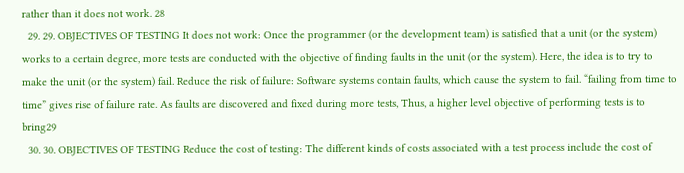rather than it does not work. 28
  29. 29. OBJECTIVES OF TESTING It does not work: Once the programmer (or the development team) is satisfied that a unit (or the system) works to a certain degree, more tests are conducted with the objective of finding faults in the unit (or the system). Here, the idea is to try to make the unit (or the system) fail. Reduce the risk of failure: Software systems contain faults, which cause the system to fail. “failing from time to time” gives rise of failure rate. As faults are discovered and fixed during more tests, Thus, a higher level objective of performing tests is to bring29
  30. 30. OBJECTIVES OF TESTING Reduce the cost of testing: The different kinds of costs associated with a test process include the cost of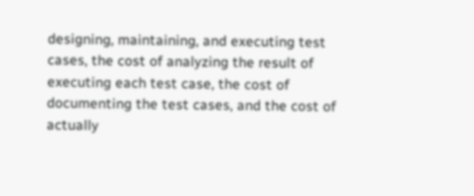designing, maintaining, and executing test cases, the cost of analyzing the result of executing each test case, the cost of documenting the test cases, and the cost of actually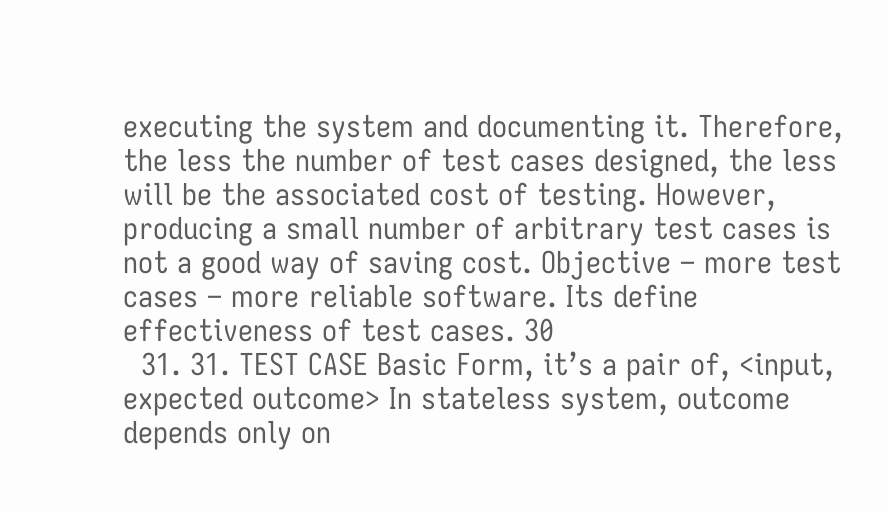executing the system and documenting it. Therefore, the less the number of test cases designed, the less will be the associated cost of testing. However, producing a small number of arbitrary test cases is not a good way of saving cost. Objective – more test cases – more reliable software. Its define effectiveness of test cases. 30
  31. 31. TEST CASE Basic Form, it’s a pair of, <input, expected outcome> In stateless system, outcome depends only on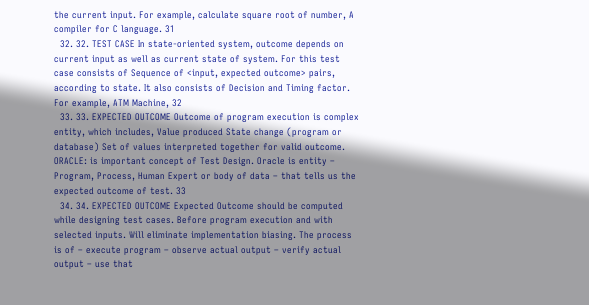the current input. For example, calculate square root of number, A compiler for C language. 31
  32. 32. TEST CASE In state-oriented system, outcome depends on current input as well as current state of system. For this test case consists of Sequence of <input, expected outcome> pairs, according to state. It also consists of Decision and Timing factor. For example, ATM Machine, 32
  33. 33. EXPECTED OUTCOME Outcome of program execution is complex entity, which includes, Value produced State change (program or database) Set of values interpreted together for valid outcome. ORACLE: is important concept of Test Design. Oracle is entity – Program, Process, Human Expert or body of data – that tells us the expected outcome of test. 33
  34. 34. EXPECTED OUTCOME Expected Outcome should be computed while designing test cases. Before program execution and with selected inputs. Will eliminate implementation biasing. The process is of – execute program – observe actual output – verify actual output – use that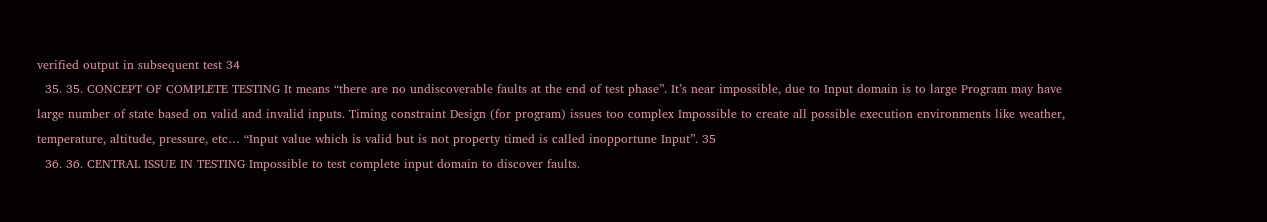verified output in subsequent test 34
  35. 35. CONCEPT OF COMPLETE TESTING It means “there are no undiscoverable faults at the end of test phase”. It’s near impossible, due to Input domain is to large Program may have large number of state based on valid and invalid inputs. Timing constraint Design (for program) issues too complex Impossible to create all possible execution environments like weather, temperature, altitude, pressure, etc… “Input value which is valid but is not property timed is called inopportune Input”. 35
  36. 36. CENTRAL ISSUE IN TESTING Impossible to test complete input domain to discover faults.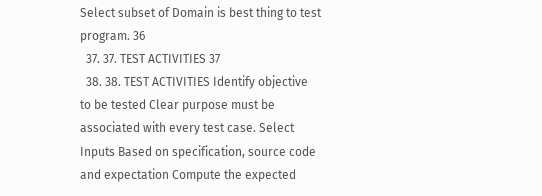Select subset of Domain is best thing to test program. 36
  37. 37. TEST ACTIVITIES 37
  38. 38. TEST ACTIVITIES Identify objective to be tested Clear purpose must be associated with every test case. Select Inputs Based on specification, source code and expectation Compute the expected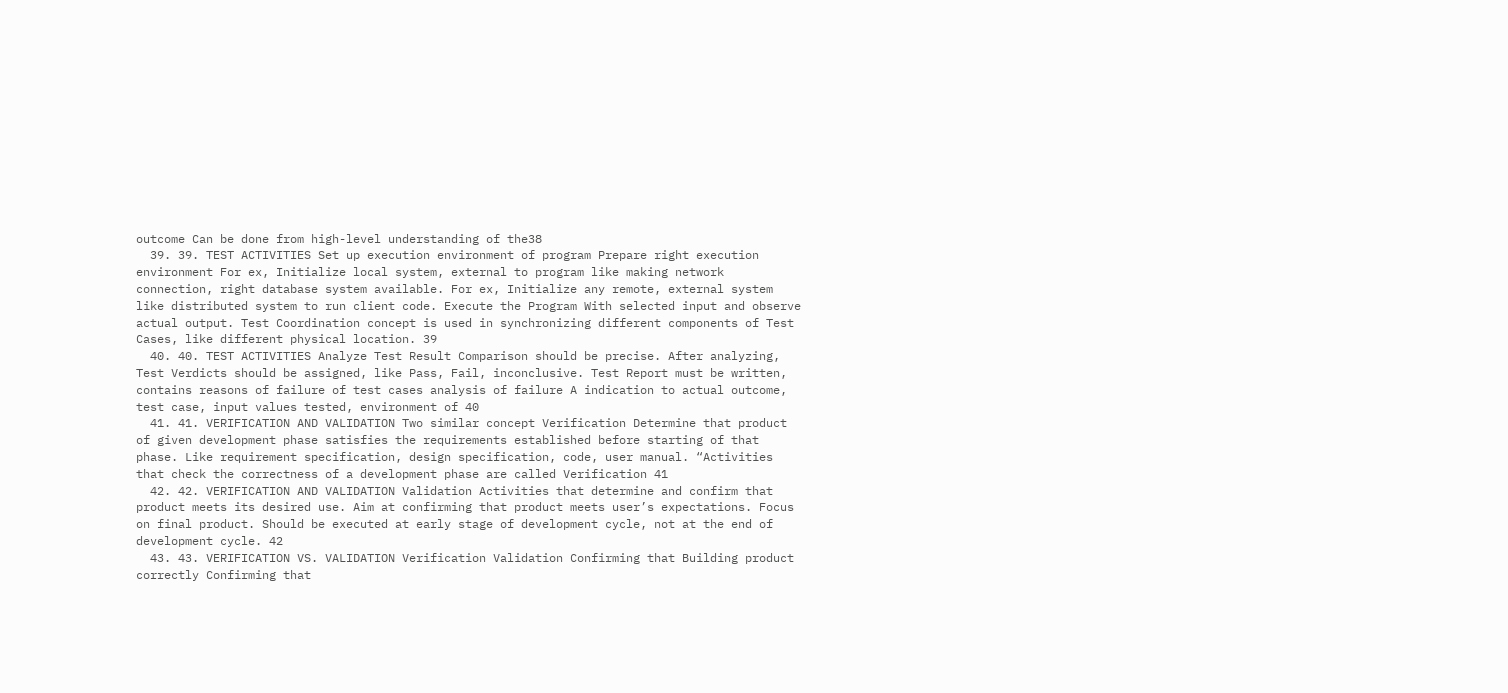outcome Can be done from high-level understanding of the38
  39. 39. TEST ACTIVITIES Set up execution environment of program Prepare right execution environment For ex, Initialize local system, external to program like making network connection, right database system available. For ex, Initialize any remote, external system like distributed system to run client code. Execute the Program With selected input and observe actual output. Test Coordination concept is used in synchronizing different components of Test Cases, like different physical location. 39
  40. 40. TEST ACTIVITIES Analyze Test Result Comparison should be precise. After analyzing, Test Verdicts should be assigned, like Pass, Fail, inconclusive. Test Report must be written, contains reasons of failure of test cases analysis of failure A indication to actual outcome, test case, input values tested, environment of 40
  41. 41. VERIFICATION AND VALIDATION Two similar concept Verification Determine that product of given development phase satisfies the requirements established before starting of that phase. Like requirement specification, design specification, code, user manual. “Activities that check the correctness of a development phase are called Verification 41
  42. 42. VERIFICATION AND VALIDATION Validation Activities that determine and confirm that product meets its desired use. Aim at confirming that product meets user’s expectations. Focus on final product. Should be executed at early stage of development cycle, not at the end of development cycle. 42
  43. 43. VERIFICATION VS. VALIDATION Verification Validation Confirming that Building product correctly Confirming that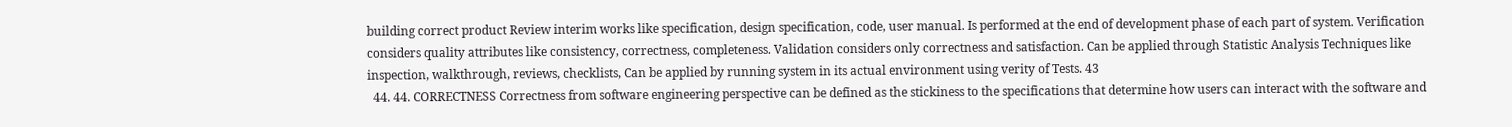building correct product Review interim works like specification, design specification, code, user manual. Is performed at the end of development phase of each part of system. Verification considers quality attributes like consistency, correctness, completeness. Validation considers only correctness and satisfaction. Can be applied through Statistic Analysis Techniques like inspection, walkthrough, reviews, checklists, Can be applied by running system in its actual environment using verity of Tests. 43
  44. 44. CORRECTNESS Correctness from software engineering perspective can be defined as the stickiness to the specifications that determine how users can interact with the software and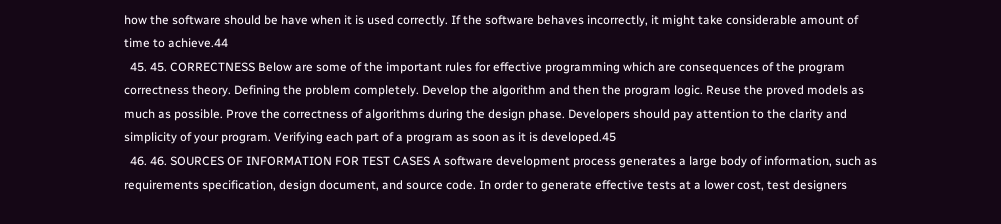how the software should be have when it is used correctly. If the software behaves incorrectly, it might take considerable amount of time to achieve.44
  45. 45. CORRECTNESS Below are some of the important rules for effective programming which are consequences of the program correctness theory. Defining the problem completely. Develop the algorithm and then the program logic. Reuse the proved models as much as possible. Prove the correctness of algorithms during the design phase. Developers should pay attention to the clarity and simplicity of your program. Verifying each part of a program as soon as it is developed.45
  46. 46. SOURCES OF INFORMATION FOR TEST CASES A software development process generates a large body of information, such as requirements specification, design document, and source code. In order to generate effective tests at a lower cost, test designers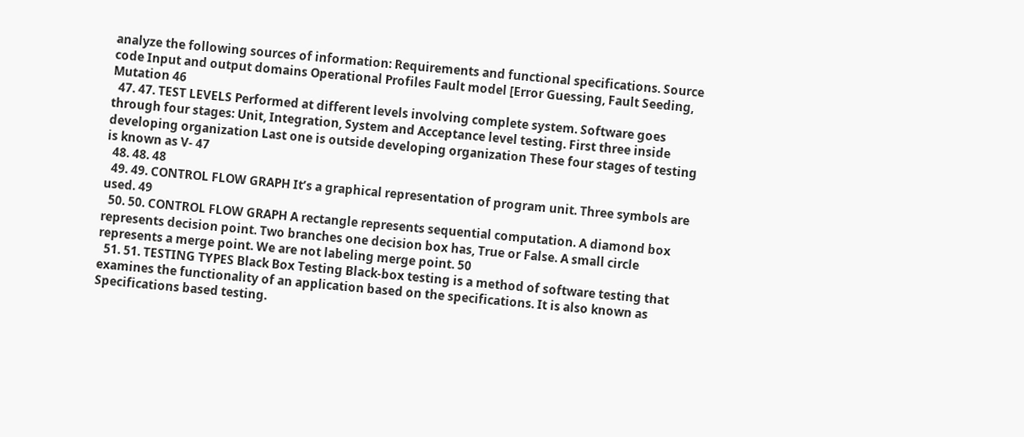analyze the following sources of information: Requirements and functional specifications. Source code Input and output domains Operational Profiles Fault model [Error Guessing, Fault Seeding, Mutation 46
  47. 47. TEST LEVELS Performed at different levels involving complete system. Software goes through four stages: Unit, Integration, System and Acceptance level testing. First three inside developing organization Last one is outside developing organization These four stages of testing is known as V- 47
  48. 48. 48
  49. 49. CONTROL FLOW GRAPH It’s a graphical representation of program unit. Three symbols are used. 49
  50. 50. CONTROL FLOW GRAPH A rectangle represents sequential computation. A diamond box represents decision point. Two branches one decision box has, True or False. A small circle represents a merge point. We are not labeling merge point. 50
  51. 51. TESTING TYPES Black Box Testing Black-box testing is a method of software testing that examines the functionality of an application based on the specifications. It is also known as Specifications based testing.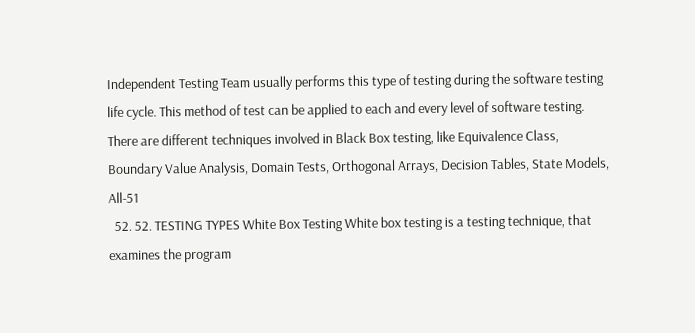Independent Testing Team usually performs this type of testing during the software testing life cycle. This method of test can be applied to each and every level of software testing. There are different techniques involved in Black Box testing, like Equivalence Class, Boundary Value Analysis, Domain Tests, Orthogonal Arrays, Decision Tables, State Models, All-51
  52. 52. TESTING TYPES White Box Testing White box testing is a testing technique, that examines the program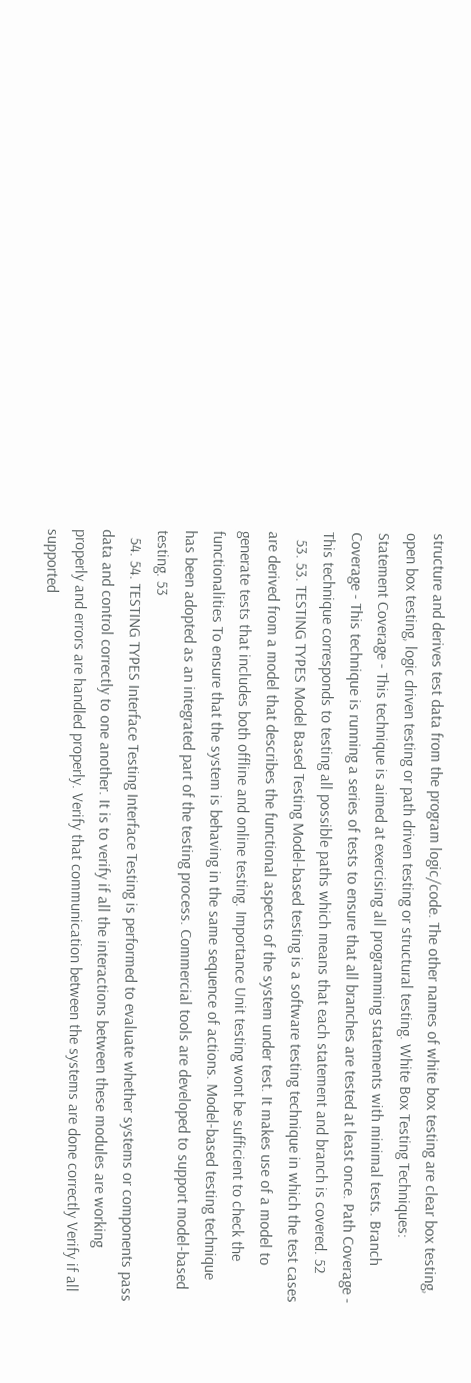structure and derives test data from the program logic/code. The other names of white box testing are clear box testing, open box testing, logic driven testing or path driven testing or structural testing. White Box Testing Techniques: Statement Coverage - This technique is aimed at exercising all programming statements with minimal tests. Branch Coverage - This technique is running a series of tests to ensure that all branches are tested at least once. Path Coverage - This technique corresponds to testing all possible paths which means that each statement and branch is covered. 52
  53. 53. TESTING TYPES Model Based Testing Model-based testing is a software testing technique in which the test cases are derived from a model that describes the functional aspects of the system under test. It makes use of a model to generate tests that includes both offline and online testing. Importance Unit testing wont be sufficient to check the functionalities To ensure that the system is behaving in the same sequence of actions. Model-based testing technique has been adopted as an integrated part of the testing process. Commercial tools are developed to support model-based testing. 53
  54. 54. TESTING TYPES Interface Testing Interface Testing is performed to evaluate whether systems or components pass data and control correctly to one another. It is to verify if all the interactions between these modules are working properly and errors are handled properly. Verify that communication between the systems are done correctly Verify if all supported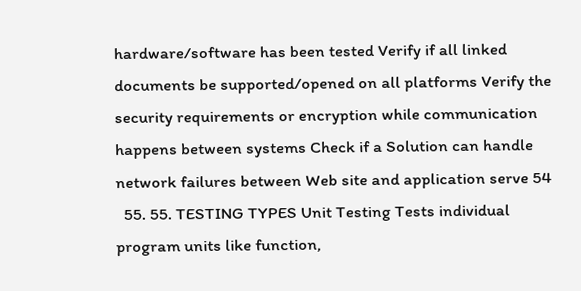hardware/software has been tested Verify if all linked documents be supported/opened on all platforms Verify the security requirements or encryption while communication happens between systems Check if a Solution can handle network failures between Web site and application serve 54
  55. 55. TESTING TYPES Unit Testing Tests individual program units like function,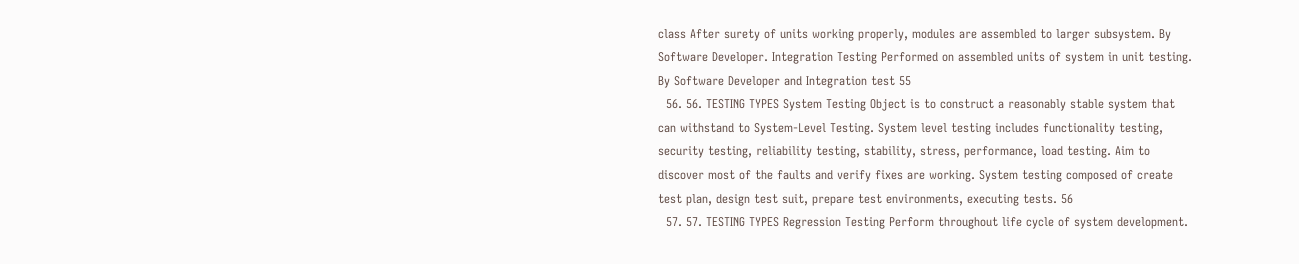class After surety of units working properly, modules are assembled to larger subsystem. By Software Developer. Integration Testing Performed on assembled units of system in unit testing. By Software Developer and Integration test 55
  56. 56. TESTING TYPES System Testing Object is to construct a reasonably stable system that can withstand to System-Level Testing. System level testing includes functionality testing, security testing, reliability testing, stability, stress, performance, load testing. Aim to discover most of the faults and verify fixes are working. System testing composed of create test plan, design test suit, prepare test environments, executing tests. 56
  57. 57. TESTING TYPES Regression Testing Perform throughout life cycle of system development.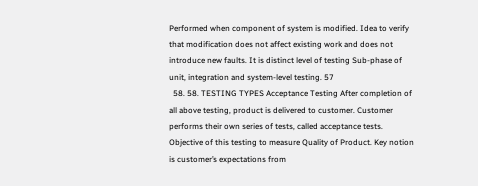Performed when component of system is modified. Idea to verify that modification does not affect existing work and does not introduce new faults. It is distinct level of testing Sub-phase of unit, integration and system-level testing. 57
  58. 58. TESTING TYPES Acceptance Testing After completion of all above testing, product is delivered to customer. Customer performs their own series of tests, called acceptance tests. Objective of this testing to measure Quality of Product. Key notion is customer’s expectations from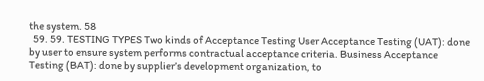the system. 58
  59. 59. TESTING TYPES Two kinds of Acceptance Testing User Acceptance Testing (UAT): done by user to ensure system performs contractual acceptance criteria. Business Acceptance Testing (BAT): done by supplier’s development organization, to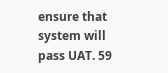ensure that system will pass UAT. 59